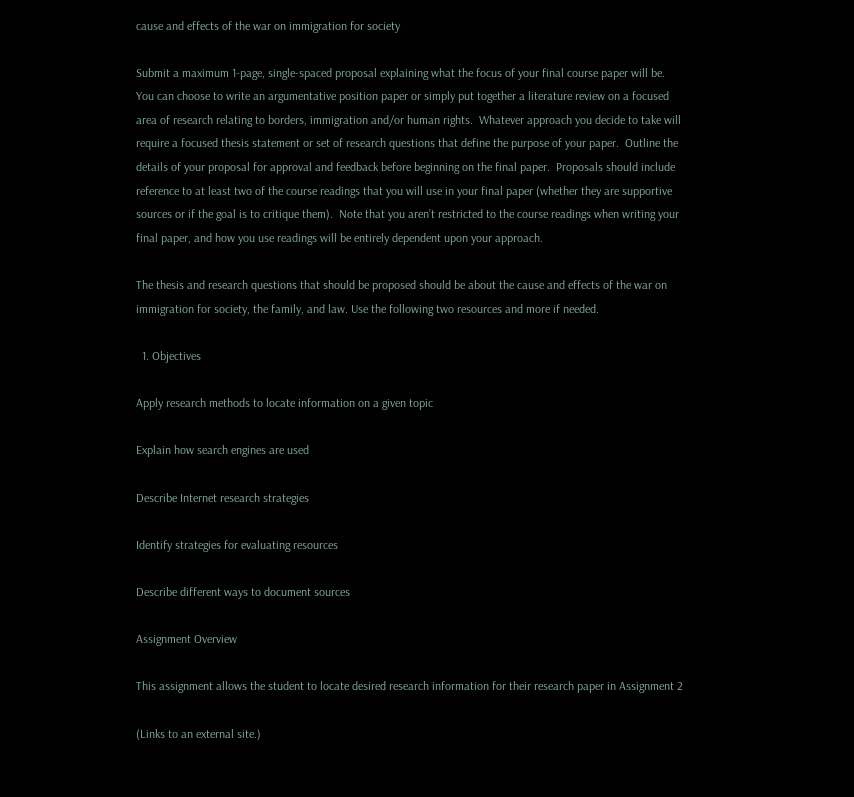cause and effects of the war on immigration for society

Submit a maximum 1-page, single-spaced proposal explaining what the focus of your final course paper will be.  You can choose to write an argumentative position paper or simply put together a literature review on a focused area of research relating to borders, immigration and/or human rights.  Whatever approach you decide to take will require a focused thesis statement or set of research questions that define the purpose of your paper.  Outline the details of your proposal for approval and feedback before beginning on the final paper.  Proposals should include reference to at least two of the course readings that you will use in your final paper (whether they are supportive sources or if the goal is to critique them).  Note that you aren’t restricted to the course readings when writing your final paper, and how you use readings will be entirely dependent upon your approach.

The thesis and research questions that should be proposed should be about the cause and effects of the war on immigration for society, the family, and law. Use the following two resources and more if needed.

  1. Objectives

Apply research methods to locate information on a given topic

Explain how search engines are used

Describe Internet research strategies

Identify strategies for evaluating resources

Describe different ways to document sources

Assignment Overview

This assignment allows the student to locate desired research information for their research paper in Assignment 2

(Links to an external site.)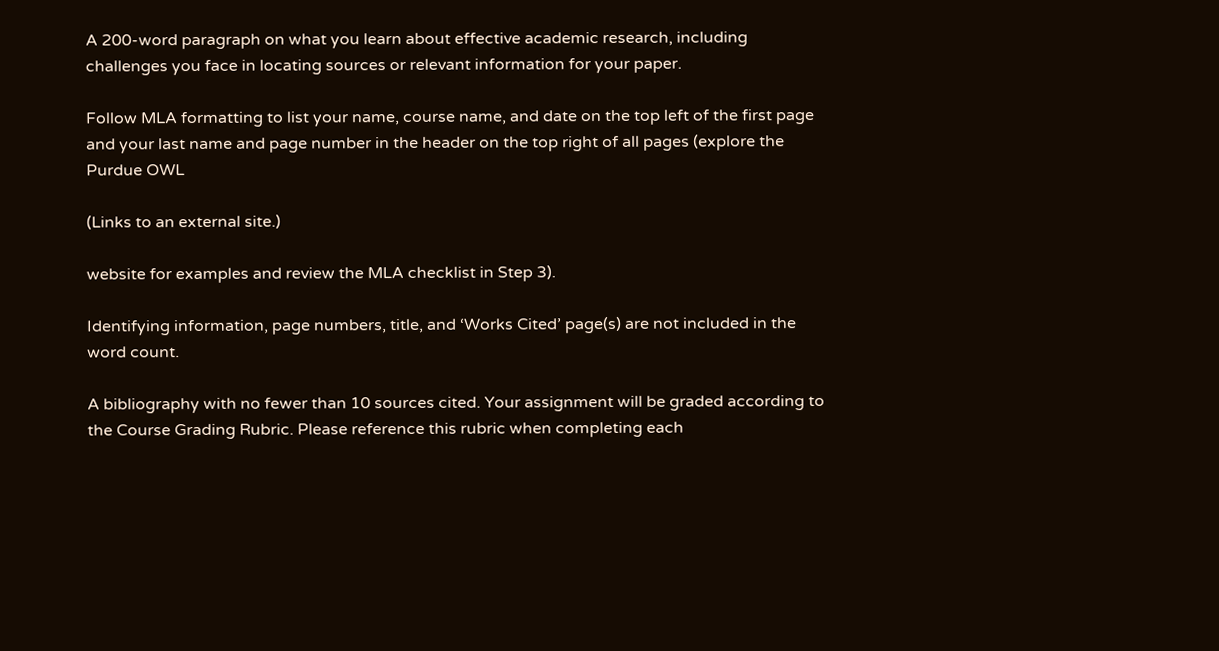A 200-word paragraph on what you learn about effective academic research, including challenges you face in locating sources or relevant information for your paper.

Follow MLA formatting to list your name, course name, and date on the top left of the first page and your last name and page number in the header on the top right of all pages (explore the Purdue OWL

(Links to an external site.)

website for examples and review the MLA checklist in Step 3).

Identifying information, page numbers, title, and ‘Works Cited’ page(s) are not included in the word count.

A bibliography with no fewer than 10 sources cited. Your assignment will be graded according to the Course Grading Rubric. Please reference this rubric when completing each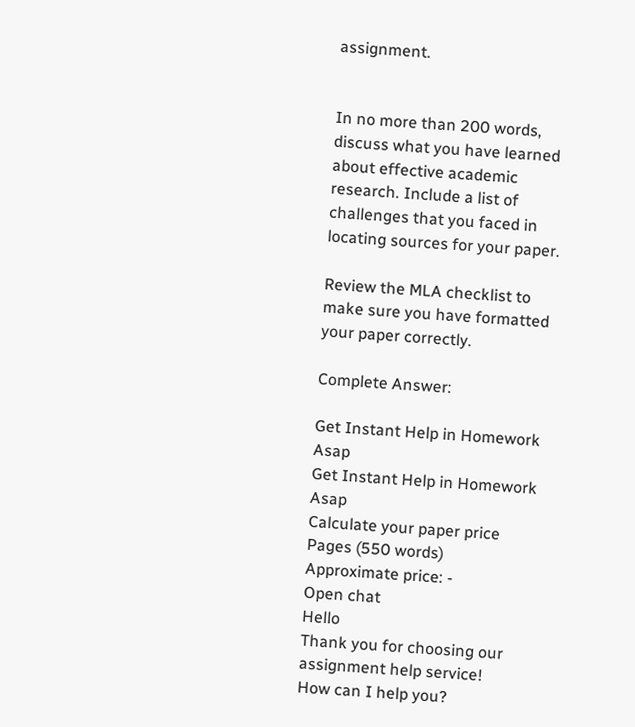assignment.


In no more than 200 words, discuss what you have learned about effective academic research. Include a list of challenges that you faced in locating sources for your paper.

Review the MLA checklist to make sure you have formatted your paper correctly.

Complete Answer:

Get Instant Help in Homework Asap
Get Instant Help in Homework Asap
Calculate your paper price
Pages (550 words)
Approximate price: -
Open chat
Hello
Thank you for choosing our assignment help service!
How can I help you?